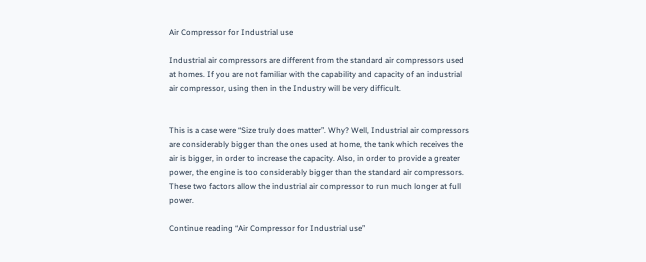Air Compressor for Industrial use

Industrial air compressors are different from the standard air compressors used at homes. If you are not familiar with the capability and capacity of an industrial air compressor, using then in the Industry will be very difficult.


This is a case were “Size truly does matter”. Why? Well, Industrial air compressors are considerably bigger than the ones used at home, the tank which receives the air is bigger, in order to increase the capacity. Also, in order to provide a greater power, the engine is too considerably bigger than the standard air compressors. These two factors allow the industrial air compressor to run much longer at full power.

Continue reading “Air Compressor for Industrial use”